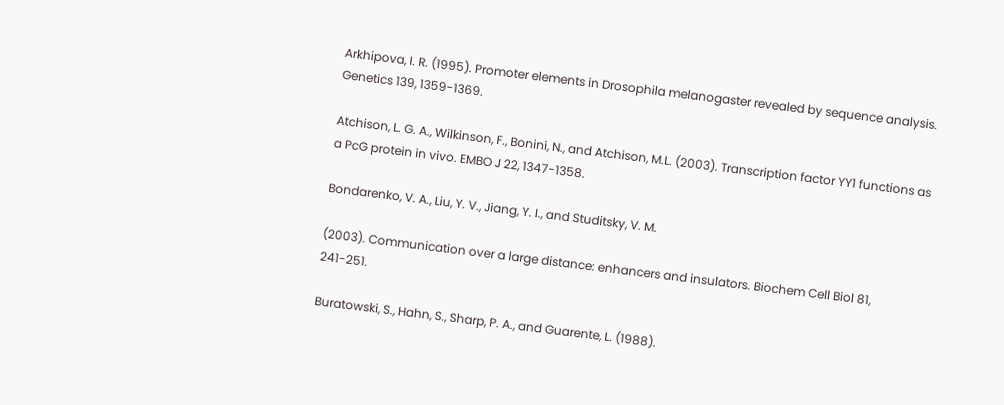Arkhipova, I. R. (1995). Promoter elements in Drosophila melanogaster revealed by sequence analysis. Genetics 139, 1359-1369.

Atchison, L. G. A., Wilkinson, F., Bonini, N., and Atchison, M.L. (2003). Transcription factor YY1 functions as a PcG protein in vivo. EMBO J 22, 1347-1358.

Bondarenko, V. A., Liu, Y. V., Jiang, Y. I., and Studitsky, V. M.

(2003). Communication over a large distance: enhancers and insulators. Biochem Cell Biol 81, 241-251.

Buratowski, S., Hahn, S., Sharp, P. A., and Guarente, L. (1988).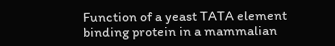Function of a yeast TATA element binding protein in a mammalian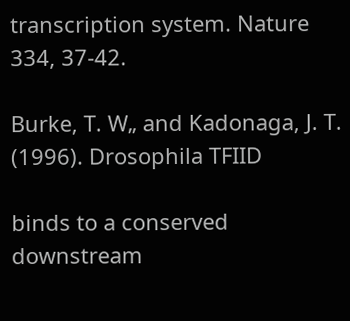transcription system. Nature 334, 37-42.

Burke, T. W„ and Kadonaga, J. T. (1996). Drosophila TFIID

binds to a conserved downstream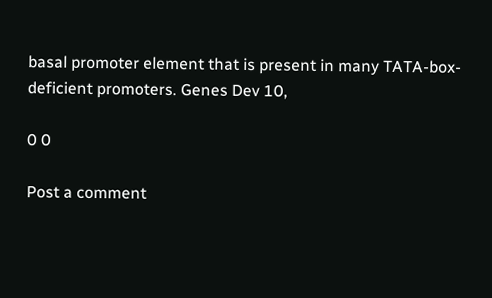basal promoter element that is present in many TATA-box-deficient promoters. Genes Dev 10,

0 0

Post a comment